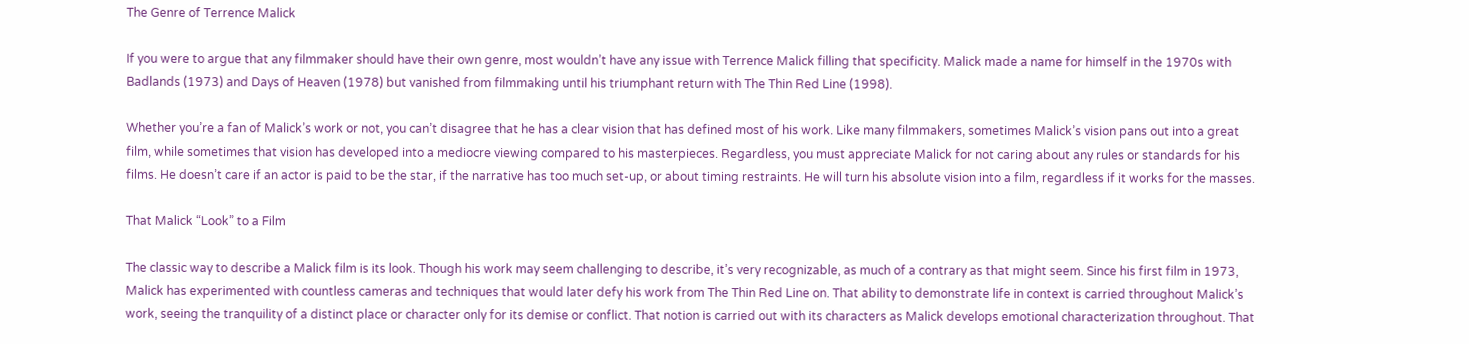The Genre of Terrence Malick

If you were to argue that any filmmaker should have their own genre, most wouldn’t have any issue with Terrence Malick filling that specificity. Malick made a name for himself in the 1970s with Badlands (1973) and Days of Heaven (1978) but vanished from filmmaking until his triumphant return with The Thin Red Line (1998).

Whether you’re a fan of Malick’s work or not, you can’t disagree that he has a clear vision that has defined most of his work. Like many filmmakers, sometimes Malick’s vision pans out into a great film, while sometimes that vision has developed into a mediocre viewing compared to his masterpieces. Regardless, you must appreciate Malick for not caring about any rules or standards for his films. He doesn’t care if an actor is paid to be the star, if the narrative has too much set-up, or about timing restraints. He will turn his absolute vision into a film, regardless if it works for the masses.

That Malick “Look” to a Film

The classic way to describe a Malick film is its look. Though his work may seem challenging to describe, it’s very recognizable, as much of a contrary as that might seem. Since his first film in 1973, Malick has experimented with countless cameras and techniques that would later defy his work from The Thin Red Line on. That ability to demonstrate life in context is carried throughout Malick’s work, seeing the tranquility of a distinct place or character only for its demise or conflict. That notion is carried out with its characters as Malick develops emotional characterization throughout. That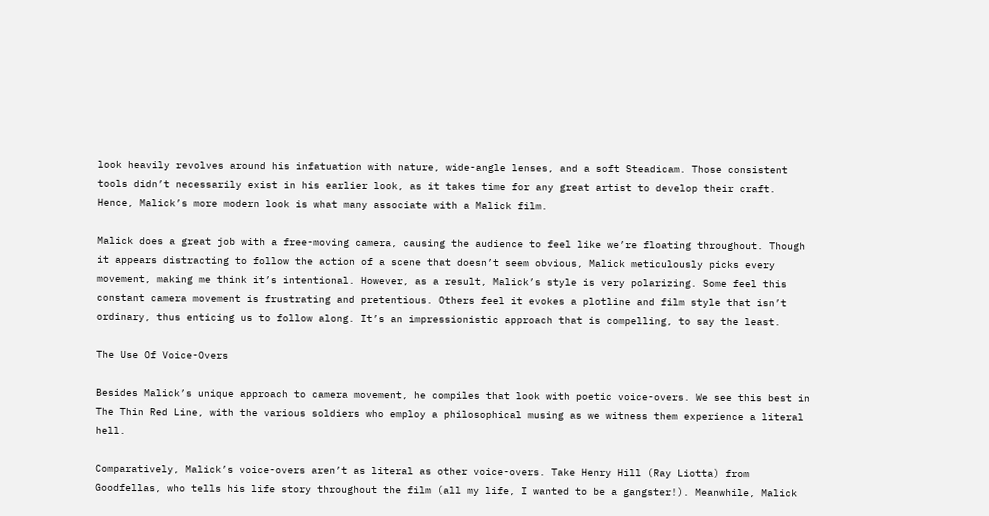look heavily revolves around his infatuation with nature, wide-angle lenses, and a soft Steadicam. Those consistent tools didn’t necessarily exist in his earlier look, as it takes time for any great artist to develop their craft. Hence, Malick’s more modern look is what many associate with a Malick film.

Malick does a great job with a free-moving camera, causing the audience to feel like we’re floating throughout. Though it appears distracting to follow the action of a scene that doesn’t seem obvious, Malick meticulously picks every movement, making me think it’s intentional. However, as a result, Malick’s style is very polarizing. Some feel this constant camera movement is frustrating and pretentious. Others feel it evokes a plotline and film style that isn’t ordinary, thus enticing us to follow along. It’s an impressionistic approach that is compelling, to say the least.

The Use Of Voice-Overs

Besides Malick’s unique approach to camera movement, he compiles that look with poetic voice-overs. We see this best in The Thin Red Line, with the various soldiers who employ a philosophical musing as we witness them experience a literal hell.

Comparatively, Malick’s voice-overs aren’t as literal as other voice-overs. Take Henry Hill (Ray Liotta) from Goodfellas, who tells his life story throughout the film (all my life, I wanted to be a gangster!). Meanwhile, Malick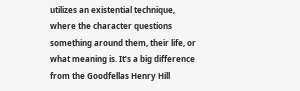utilizes an existential technique, where the character questions something around them, their life, or what meaning is. It’s a big difference from the Goodfellas Henry Hill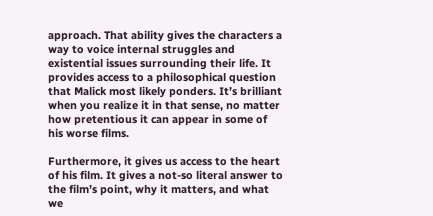approach. That ability gives the characters a way to voice internal struggles and existential issues surrounding their life. It provides access to a philosophical question that Malick most likely ponders. It’s brilliant when you realize it in that sense, no matter how pretentious it can appear in some of his worse films.

Furthermore, it gives us access to the heart of his film. It gives a not-so literal answer to the film’s point, why it matters, and what we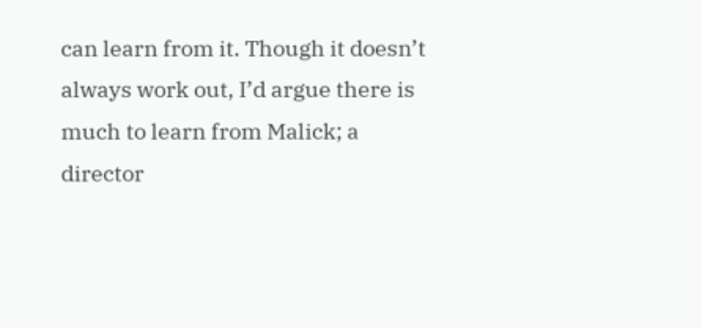can learn from it. Though it doesn’t always work out, I’d argue there is much to learn from Malick; a director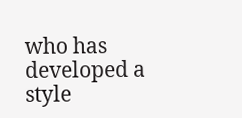who has developed a style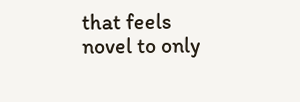that feels novel to only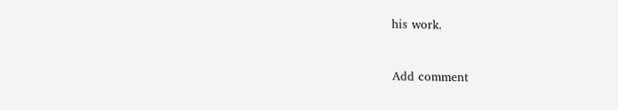his work.



Add comment